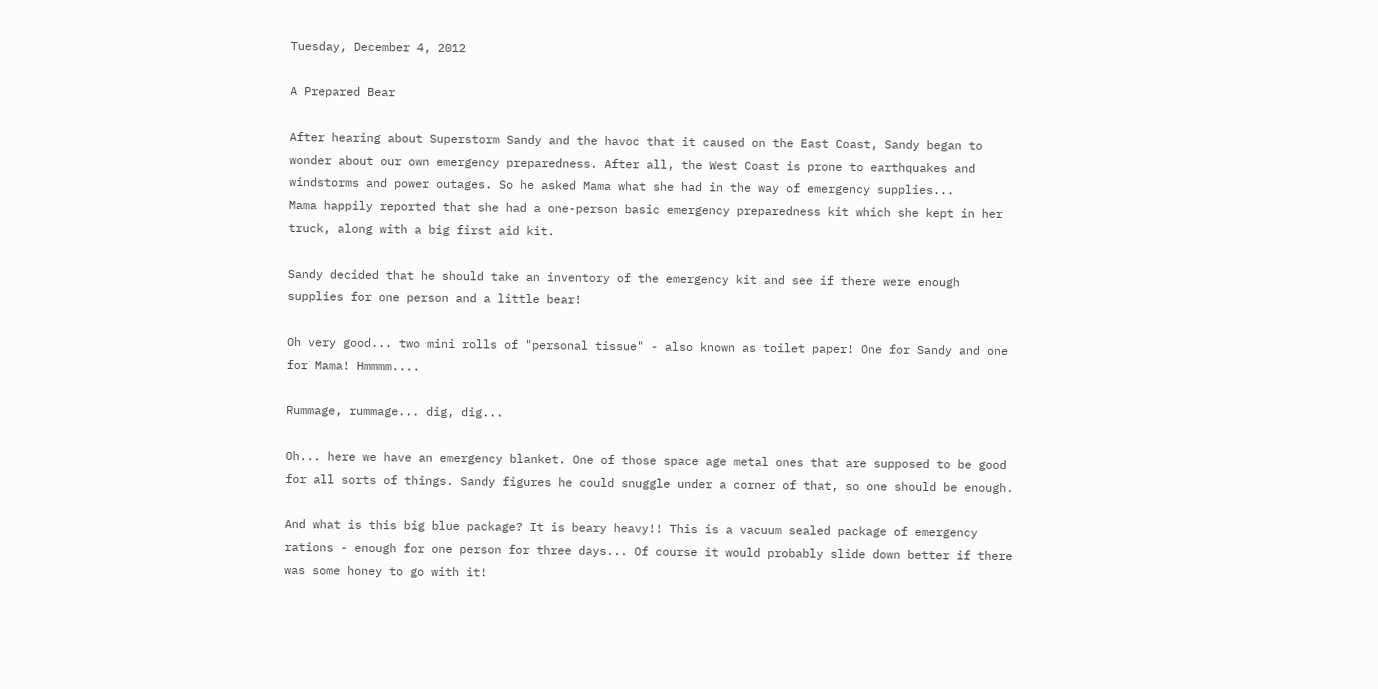Tuesday, December 4, 2012

A Prepared Bear

After hearing about Superstorm Sandy and the havoc that it caused on the East Coast, Sandy began to wonder about our own emergency preparedness. After all, the West Coast is prone to earthquakes and windstorms and power outages. So he asked Mama what she had in the way of emergency supplies...
Mama happily reported that she had a one-person basic emergency preparedness kit which she kept in her truck, along with a big first aid kit.

Sandy decided that he should take an inventory of the emergency kit and see if there were enough supplies for one person and a little bear!

Oh very good... two mini rolls of "personal tissue" - also known as toilet paper! One for Sandy and one for Mama! Hmmmm....

Rummage, rummage... dig, dig...

Oh... here we have an emergency blanket. One of those space age metal ones that are supposed to be good for all sorts of things. Sandy figures he could snuggle under a corner of that, so one should be enough.

And what is this big blue package? It is beary heavy!! This is a vacuum sealed package of emergency rations - enough for one person for three days... Of course it would probably slide down better if there was some honey to go with it!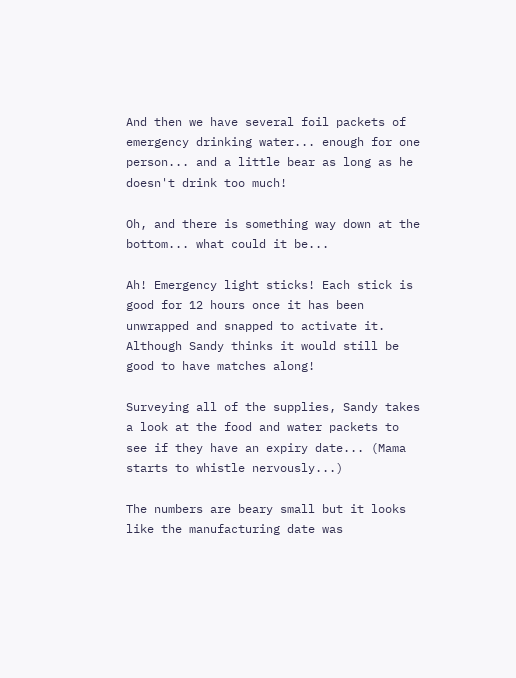And then we have several foil packets of emergency drinking water... enough for one person... and a little bear as long as he doesn't drink too much!

Oh, and there is something way down at the bottom... what could it be...

Ah! Emergency light sticks! Each stick is good for 12 hours once it has been unwrapped and snapped to activate it. Although Sandy thinks it would still be good to have matches along!

Surveying all of the supplies, Sandy takes a look at the food and water packets to see if they have an expiry date... (Mama starts to whistle nervously...)

The numbers are beary small but it looks like the manufacturing date was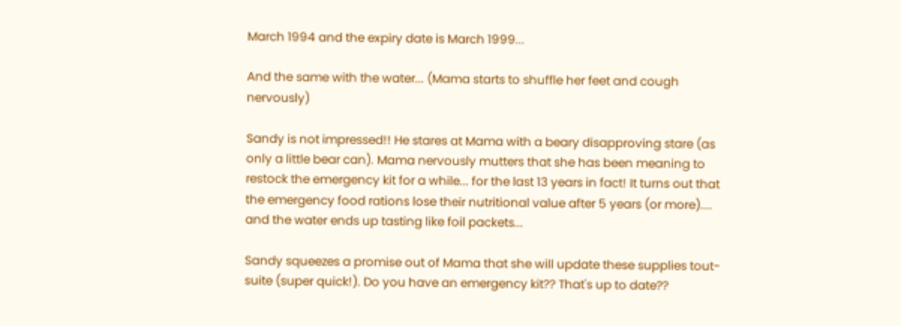March 1994 and the expiry date is March 1999...

And the same with the water... (Mama starts to shuffle her feet and cough nervously)

Sandy is not impressed!! He stares at Mama with a beary disapproving stare (as only a little bear can). Mama nervously mutters that she has been meaning to restock the emergency kit for a while... for the last 13 years in fact! It turns out that the emergency food rations lose their nutritional value after 5 years (or more).... and the water ends up tasting like foil packets...

Sandy squeezes a promise out of Mama that she will update these supplies tout-suite (super quick!). Do you have an emergency kit?? That's up to date??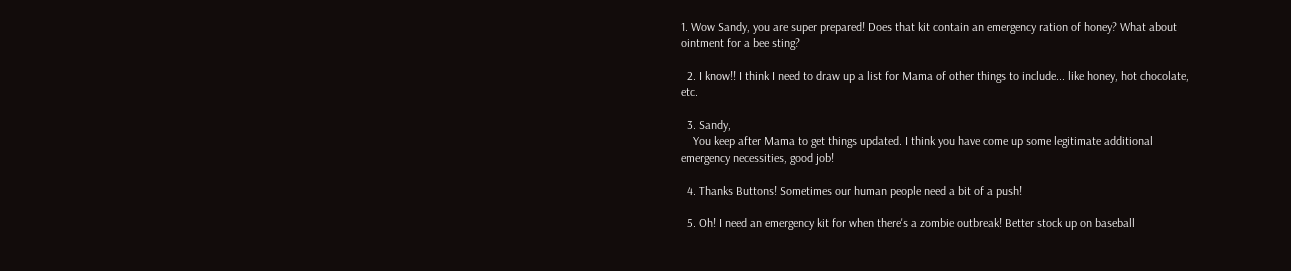1. Wow Sandy, you are super prepared! Does that kit contain an emergency ration of honey? What about ointment for a bee sting?

  2. I know!! I think I need to draw up a list for Mama of other things to include... like honey, hot chocolate, etc.

  3. Sandy,
    You keep after Mama to get things updated. I think you have come up some legitimate additional emergency necessities, good job!

  4. Thanks Buttons! Sometimes our human people need a bit of a push!

  5. Oh! I need an emergency kit for when there's a zombie outbreak! Better stock up on baseball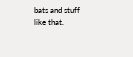bats and stuff like that.